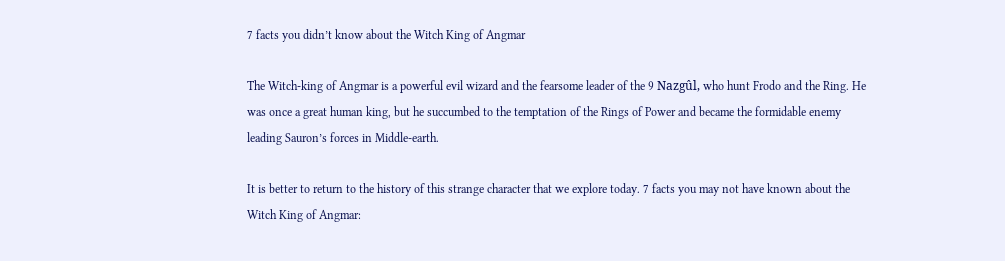7 facts you didn’t know about the Witch King of Angmar

The Witch-king of Angmar is a powerful evil wizard and the fearsome leader of the 9 Nazgûl, who hunt Frodo and the Ring. He was once a great human king, but he succumbed to the temptation of the Rings of Power and became the formidable enemy leading Sauron’s forces in Middle-earth.

It is better to return to the history of this strange character that we explore today. 7 facts you may not have known about the Witch King of Angmar: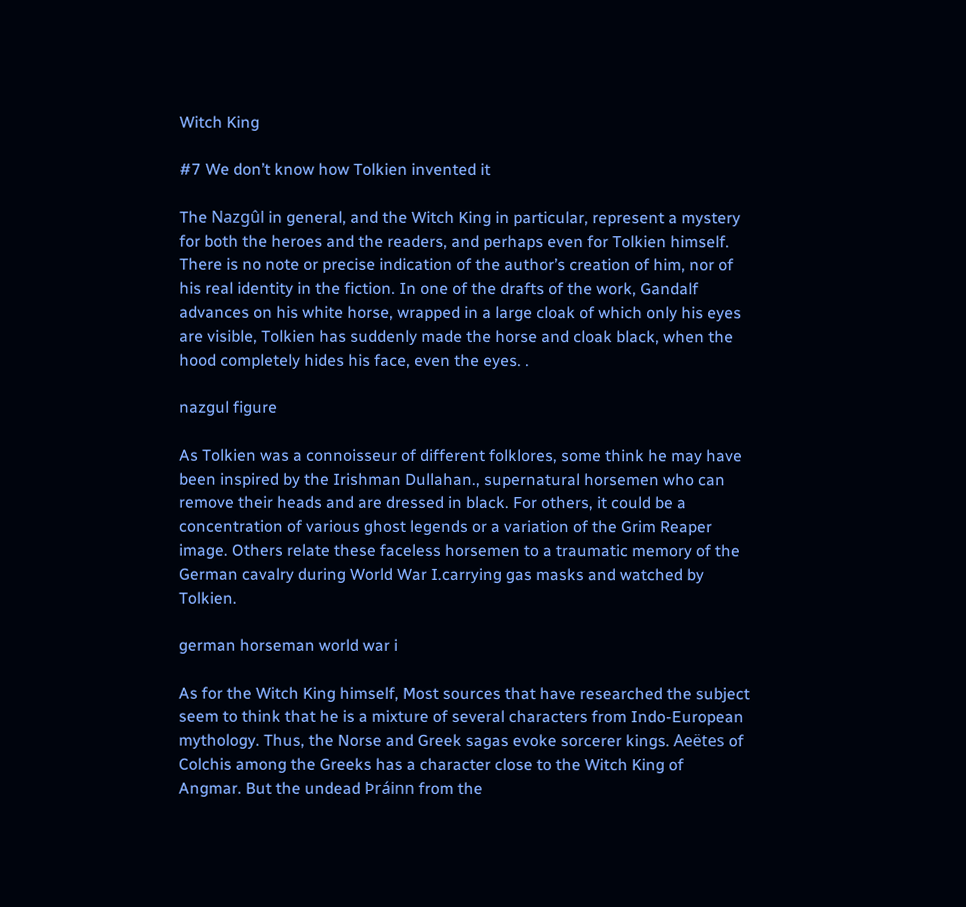Witch King

#7 We don’t know how Tolkien invented it

The Nazgûl in general, and the Witch King in particular, represent a mystery for both the heroes and the readers, and perhaps even for Tolkien himself. There is no note or precise indication of the author’s creation of him, nor of his real identity in the fiction. In one of the drafts of the work, Gandalf advances on his white horse, wrapped in a large cloak of which only his eyes are visible, Tolkien has suddenly made the horse and cloak black, when the hood completely hides his face, even the eyes. .

nazgul figure

As Tolkien was a connoisseur of different folklores, some think he may have been inspired by the Irishman Dullahan., supernatural horsemen who can remove their heads and are dressed in black. For others, it could be a concentration of various ghost legends or a variation of the Grim Reaper image. Others relate these faceless horsemen to a traumatic memory of the German cavalry during World War I.carrying gas masks and watched by Tolkien.

german horseman world war i

As for the Witch King himself, Most sources that have researched the subject seem to think that he is a mixture of several characters from Indo-European mythology. Thus, the Norse and Greek sagas evoke sorcerer kings. Aeëtes of Colchis among the Greeks has a character close to the Witch King of Angmar. But the undead Þráinn from the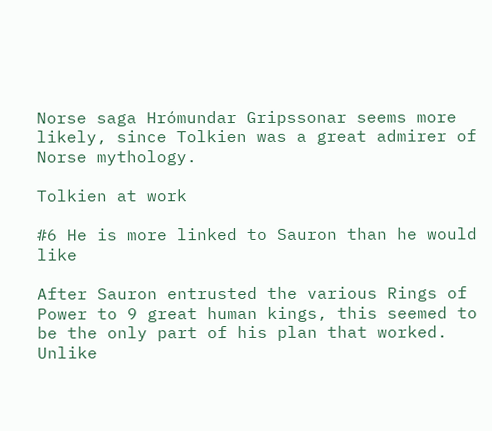Norse saga Hrómundar Gripssonar seems more likely, since Tolkien was a great admirer of Norse mythology.

Tolkien at work

#6 He is more linked to Sauron than he would like

After Sauron entrusted the various Rings of Power to 9 great human kings, this seemed to be the only part of his plan that worked. Unlike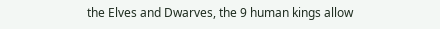the Elves and Dwarves, the 9 human kings allow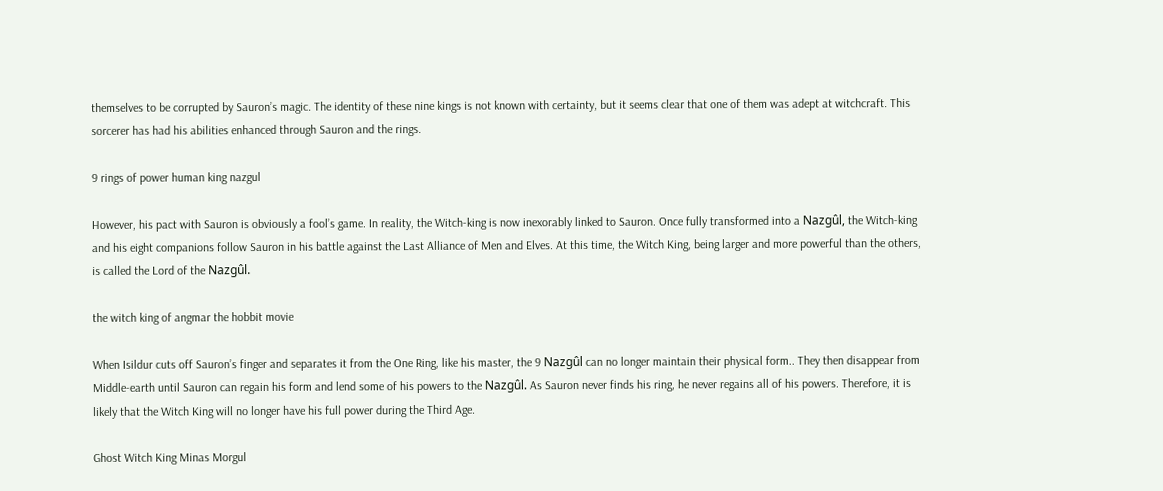themselves to be corrupted by Sauron’s magic. The identity of these nine kings is not known with certainty, but it seems clear that one of them was adept at witchcraft. This sorcerer has had his abilities enhanced through Sauron and the rings.

9 rings of power human king nazgul

However, his pact with Sauron is obviously a fool’s game. In reality, the Witch-king is now inexorably linked to Sauron. Once fully transformed into a Nazgûl, the Witch-king and his eight companions follow Sauron in his battle against the Last Alliance of Men and Elves. At this time, the Witch King, being larger and more powerful than the others, is called the Lord of the Nazgûl.

the witch king of angmar the hobbit movie

When Isildur cuts off Sauron’s finger and separates it from the One Ring, like his master, the 9 Nazgûl can no longer maintain their physical form.. They then disappear from Middle-earth until Sauron can regain his form and lend some of his powers to the Nazgûl. As Sauron never finds his ring, he never regains all of his powers. Therefore, it is likely that the Witch King will no longer have his full power during the Third Age.

Ghost Witch King Minas Morgul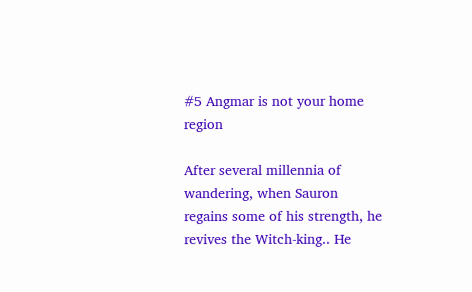#5 Angmar is not your home region

After several millennia of wandering, when Sauron regains some of his strength, he revives the Witch-king.. He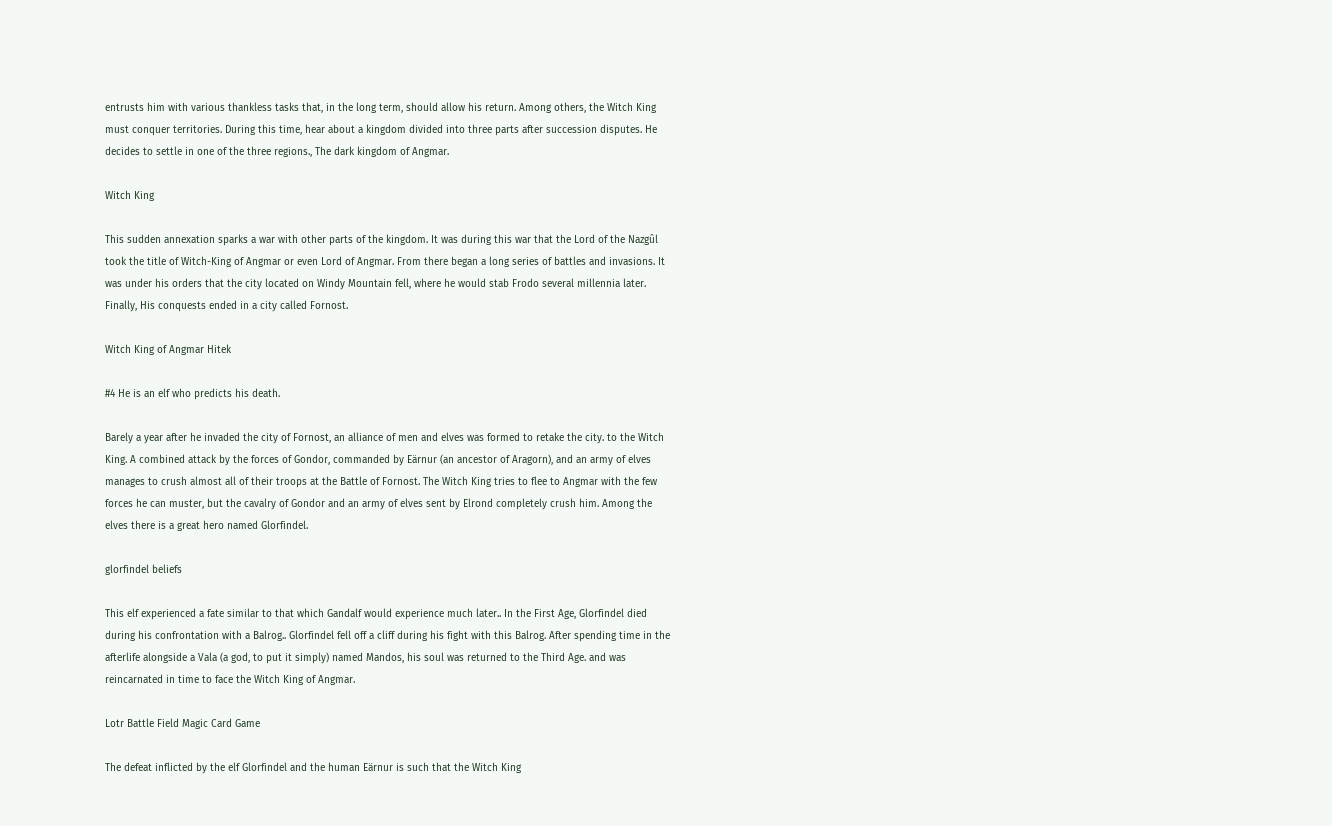entrusts him with various thankless tasks that, in the long term, should allow his return. Among others, the Witch King must conquer territories. During this time, hear about a kingdom divided into three parts after succession disputes. He decides to settle in one of the three regions., The dark kingdom of Angmar.

Witch King

This sudden annexation sparks a war with other parts of the kingdom. It was during this war that the Lord of the Nazgûl took the title of Witch-King of Angmar or even Lord of Angmar. From there began a long series of battles and invasions. It was under his orders that the city located on Windy Mountain fell, where he would stab Frodo several millennia later. Finally, His conquests ended in a city called Fornost.

Witch King of Angmar Hitek

#4 He is an elf who predicts his death.

Barely a year after he invaded the city of Fornost, an alliance of men and elves was formed to retake the city. to the Witch King. A combined attack by the forces of Gondor, commanded by Eärnur (an ancestor of Aragorn), and an army of elves manages to crush almost all of their troops at the Battle of Fornost. The Witch King tries to flee to Angmar with the few forces he can muster, but the cavalry of Gondor and an army of elves sent by Elrond completely crush him. Among the elves there is a great hero named Glorfindel.

glorfindel beliefs

This elf experienced a fate similar to that which Gandalf would experience much later.. In the First Age, Glorfindel died during his confrontation with a Balrog.. Glorfindel fell off a cliff during his fight with this Balrog. After spending time in the afterlife alongside a Vala (a god, to put it simply) named Mandos, his soul was returned to the Third Age. and was reincarnated in time to face the Witch King of Angmar.

Lotr Battle Field Magic Card Game

The defeat inflicted by the elf Glorfindel and the human Eärnur is such that the Witch King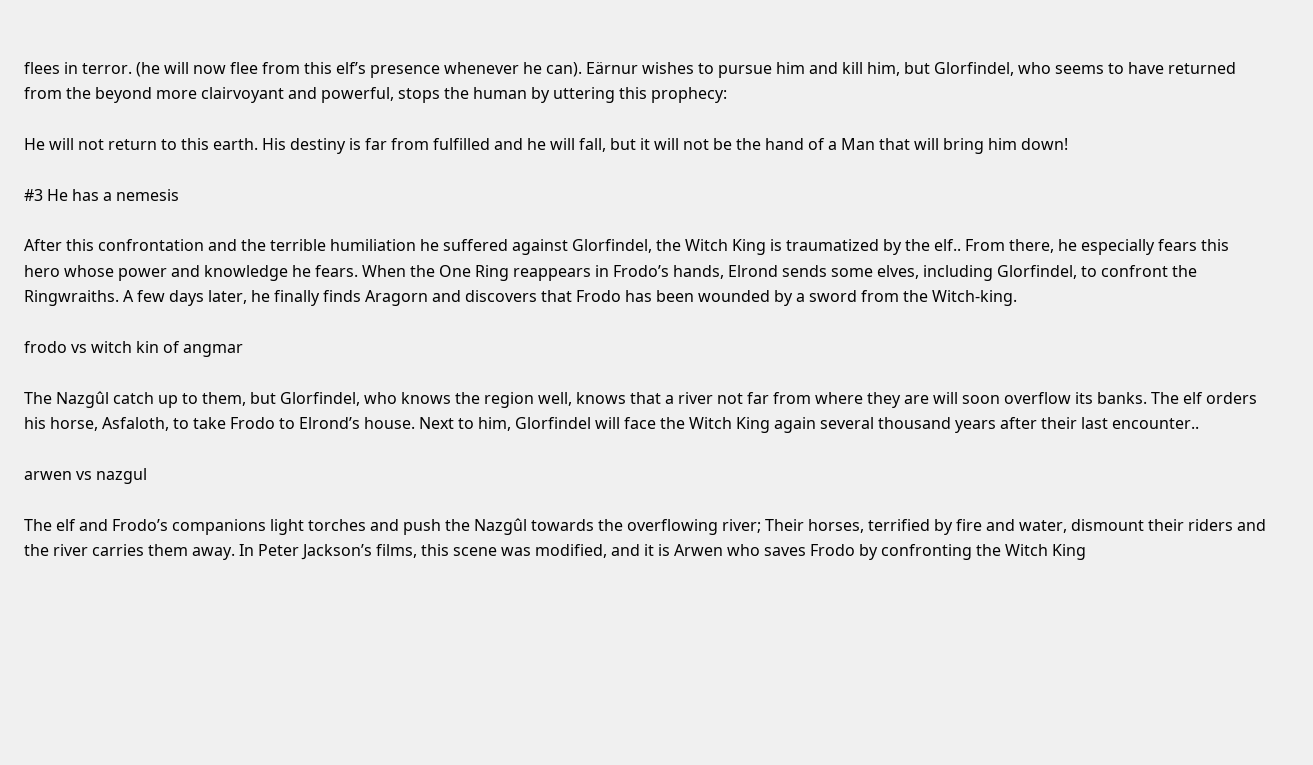flees in terror. (he will now flee from this elf’s presence whenever he can). Eärnur wishes to pursue him and kill him, but Glorfindel, who seems to have returned from the beyond more clairvoyant and powerful, stops the human by uttering this prophecy:

He will not return to this earth. His destiny is far from fulfilled and he will fall, but it will not be the hand of a Man that will bring him down!

#3 He has a nemesis

After this confrontation and the terrible humiliation he suffered against Glorfindel, the Witch King is traumatized by the elf.. From there, he especially fears this hero whose power and knowledge he fears. When the One Ring reappears in Frodo’s hands, Elrond sends some elves, including Glorfindel, to confront the Ringwraiths. A few days later, he finally finds Aragorn and discovers that Frodo has been wounded by a sword from the Witch-king.

frodo vs witch kin of angmar

The Nazgûl catch up to them, but Glorfindel, who knows the region well, knows that a river not far from where they are will soon overflow its banks. The elf orders his horse, Asfaloth, to take Frodo to Elrond’s house. Next to him, Glorfindel will face the Witch King again several thousand years after their last encounter..

arwen vs nazgul

The elf and Frodo’s companions light torches and push the Nazgûl towards the overflowing river; Their horses, terrified by fire and water, dismount their riders and the river carries them away. In Peter Jackson’s films, this scene was modified, and it is Arwen who saves Frodo by confronting the Witch King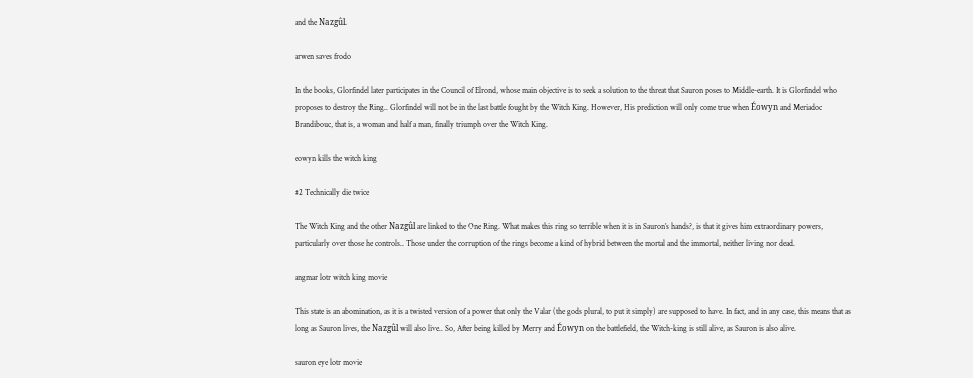and the Nazgûl.

arwen saves frodo

In the books, Glorfindel later participates in the Council of Elrond, whose main objective is to seek a solution to the threat that Sauron poses to Middle-earth. It is Glorfindel who proposes to destroy the Ring.. Glorfindel will not be in the last battle fought by the Witch King. However, His prediction will only come true when Éowyn and Meriadoc Brandibouc, that is, a woman and half a man, finally triumph over the Witch King.

eowyn kills the witch king

#2 Technically die twice

The Witch King and the other Nazgûl are linked to the One Ring. What makes this ring so terrible when it is in Sauron’s hands?, is that it gives him extraordinary powers, particularly over those he controls.. Those under the corruption of the rings become a kind of hybrid between the mortal and the immortal, neither living nor dead.

angmar lotr witch king movie

This state is an abomination, as it is a twisted version of a power that only the Valar (the gods plural, to put it simply) are supposed to have. In fact, and in any case, this means that as long as Sauron lives, the Nazgûl will also live.. So, After being killed by Merry and Éowyn on the battlefield, the Witch-king is still alive, as Sauron is also alive.

sauron eye lotr movie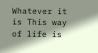Whatever it is This way of life is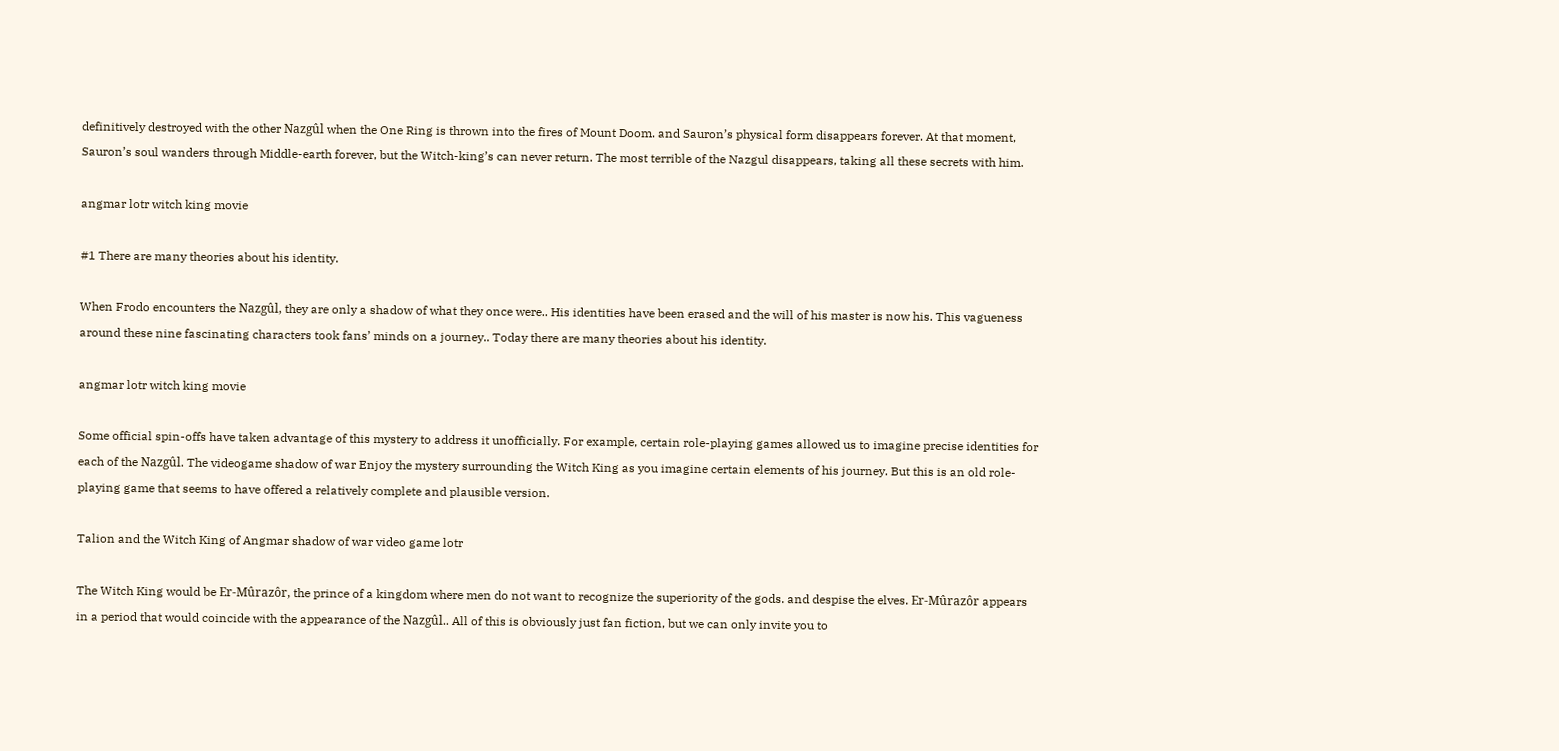definitively destroyed with the other Nazgûl when the One Ring is thrown into the fires of Mount Doom. and Sauron’s physical form disappears forever. At that moment, Sauron’s soul wanders through Middle-earth forever, but the Witch-king’s can never return. The most terrible of the Nazgul disappears, taking all these secrets with him.

angmar lotr witch king movie

#1 There are many theories about his identity.

When Frodo encounters the Nazgûl, they are only a shadow of what they once were.. His identities have been erased and the will of his master is now his. This vagueness around these nine fascinating characters took fans’ minds on a journey.. Today there are many theories about his identity.

angmar lotr witch king movie

Some official spin-offs have taken advantage of this mystery to address it unofficially. For example, certain role-playing games allowed us to imagine precise identities for each of the Nazgûl. The videogame shadow of war Enjoy the mystery surrounding the Witch King as you imagine certain elements of his journey. But this is an old role-playing game that seems to have offered a relatively complete and plausible version.

Talion and the Witch King of Angmar shadow of war video game lotr

The Witch King would be Er-Mûrazôr, the prince of a kingdom where men do not want to recognize the superiority of the gods. and despise the elves. Er-Mûrazôr appears in a period that would coincide with the appearance of the Nazgûl.. All of this is obviously just fan fiction, but we can only invite you to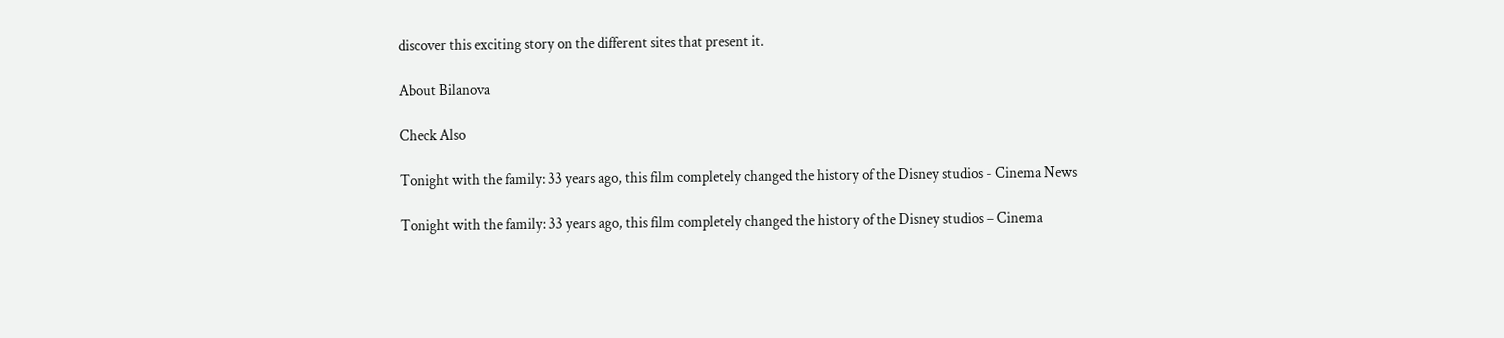discover this exciting story on the different sites that present it.

About Bilanova

Check Also

Tonight with the family: 33 years ago, this film completely changed the history of the Disney studios - Cinema News

Tonight with the family: 33 years ago, this film completely changed the history of the Disney studios – Cinema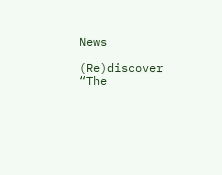News

(Re)discover “The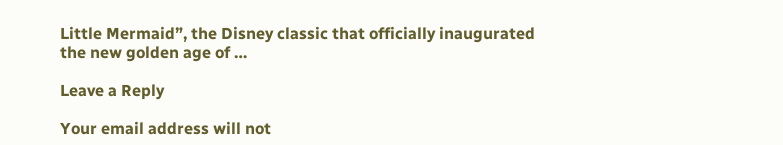Little Mermaid”, the Disney classic that officially inaugurated the new golden age of …

Leave a Reply

Your email address will not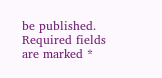be published. Required fields are marked *